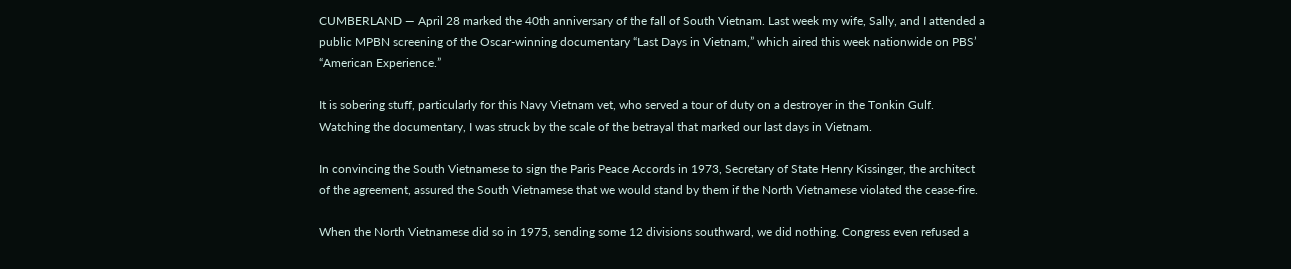CUMBERLAND — April 28 marked the 40th anniversary of the fall of South Vietnam. Last week my wife, Sally, and I attended a public MPBN screening of the Oscar-winning documentary “Last Days in Vietnam,” which aired this week nationwide on PBS’ “American Experience.”

It is sobering stuff, particularly for this Navy Vietnam vet, who served a tour of duty on a destroyer in the Tonkin Gulf. Watching the documentary, I was struck by the scale of the betrayal that marked our last days in Vietnam.

In convincing the South Vietnamese to sign the Paris Peace Accords in 1973, Secretary of State Henry Kissinger, the architect of the agreement, assured the South Vietnamese that we would stand by them if the North Vietnamese violated the cease-fire.

When the North Vietnamese did so in 1975, sending some 12 divisions southward, we did nothing. Congress even refused a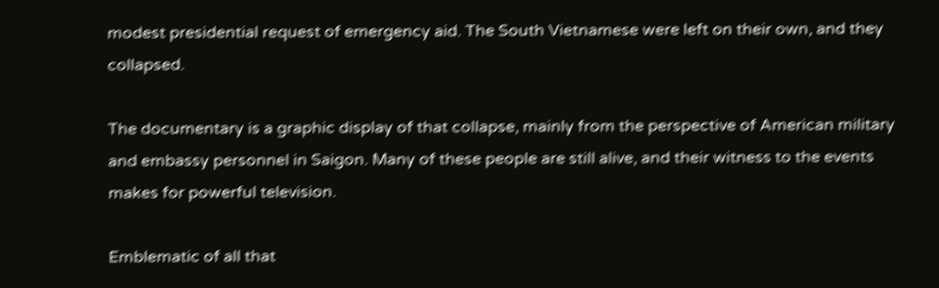modest presidential request of emergency aid. The South Vietnamese were left on their own, and they collapsed.

The documentary is a graphic display of that collapse, mainly from the perspective of American military and embassy personnel in Saigon. Many of these people are still alive, and their witness to the events makes for powerful television.

Emblematic of all that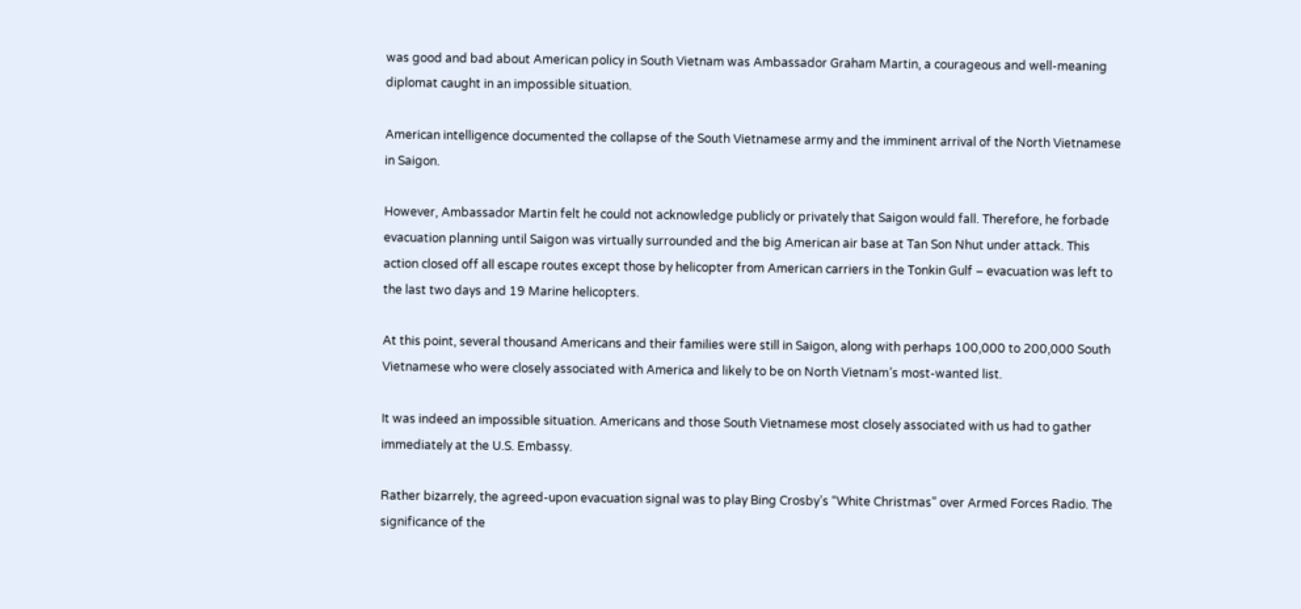was good and bad about American policy in South Vietnam was Ambassador Graham Martin, a courageous and well-meaning diplomat caught in an impossible situation.

American intelligence documented the collapse of the South Vietnamese army and the imminent arrival of the North Vietnamese in Saigon.

However, Ambassador Martin felt he could not acknowledge publicly or privately that Saigon would fall. Therefore, he forbade evacuation planning until Saigon was virtually surrounded and the big American air base at Tan Son Nhut under attack. This action closed off all escape routes except those by helicopter from American carriers in the Tonkin Gulf – evacuation was left to the last two days and 19 Marine helicopters.

At this point, several thousand Americans and their families were still in Saigon, along with perhaps 100,000 to 200,000 South Vietnamese who were closely associated with America and likely to be on North Vietnam’s most-wanted list.

It was indeed an impossible situation. Americans and those South Vietnamese most closely associated with us had to gather immediately at the U.S. Embassy.

Rather bizarrely, the agreed-upon evacuation signal was to play Bing Crosby’s “White Christmas” over Armed Forces Radio. The significance of the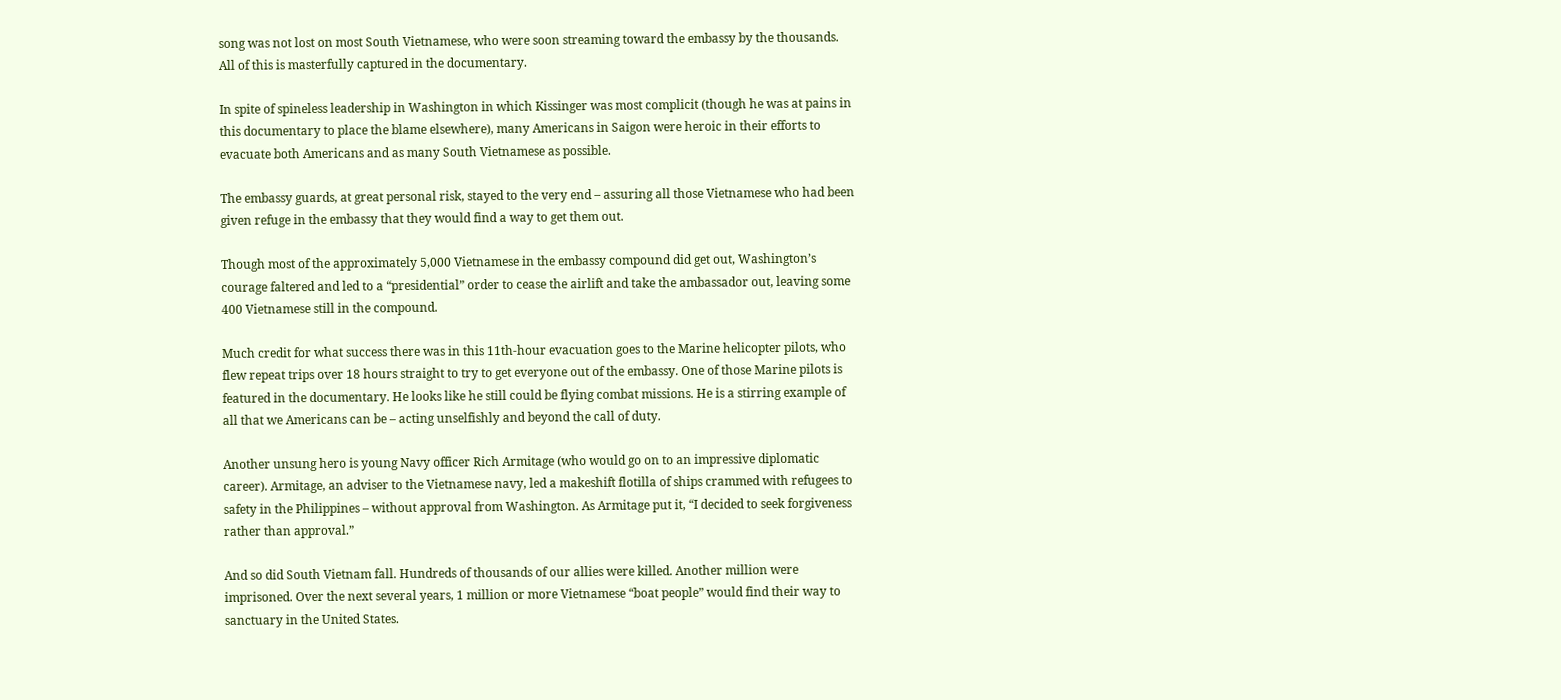song was not lost on most South Vietnamese, who were soon streaming toward the embassy by the thousands. All of this is masterfully captured in the documentary.

In spite of spineless leadership in Washington in which Kissinger was most complicit (though he was at pains in this documentary to place the blame elsewhere), many Americans in Saigon were heroic in their efforts to evacuate both Americans and as many South Vietnamese as possible.

The embassy guards, at great personal risk, stayed to the very end – assuring all those Vietnamese who had been given refuge in the embassy that they would find a way to get them out.

Though most of the approximately 5,000 Vietnamese in the embassy compound did get out, Washington’s courage faltered and led to a “presidential” order to cease the airlift and take the ambassador out, leaving some 400 Vietnamese still in the compound.

Much credit for what success there was in this 11th-hour evacuation goes to the Marine helicopter pilots, who flew repeat trips over 18 hours straight to try to get everyone out of the embassy. One of those Marine pilots is featured in the documentary. He looks like he still could be flying combat missions. He is a stirring example of all that we Americans can be – acting unselfishly and beyond the call of duty.

Another unsung hero is young Navy officer Rich Armitage (who would go on to an impressive diplomatic career). Armitage, an adviser to the Vietnamese navy, led a makeshift flotilla of ships crammed with refugees to safety in the Philippines – without approval from Washington. As Armitage put it, “I decided to seek forgiveness rather than approval.”

And so did South Vietnam fall. Hundreds of thousands of our allies were killed. Another million were imprisoned. Over the next several years, 1 million or more Vietnamese “boat people” would find their way to sanctuary in the United States.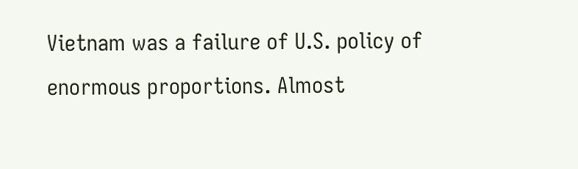Vietnam was a failure of U.S. policy of enormous proportions. Almost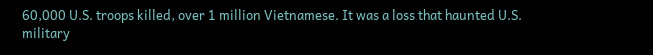60,000 U.S. troops killed, over 1 million Vietnamese. It was a loss that haunted U.S. military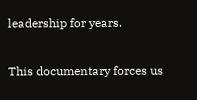leadership for years.

This documentary forces us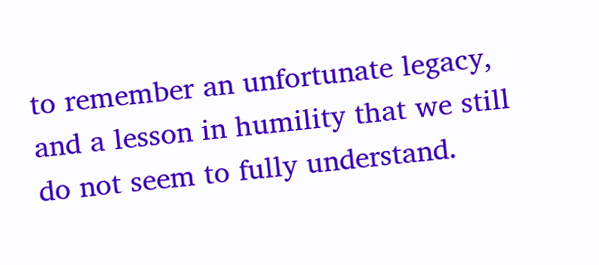to remember an unfortunate legacy, and a lesson in humility that we still do not seem to fully understand.